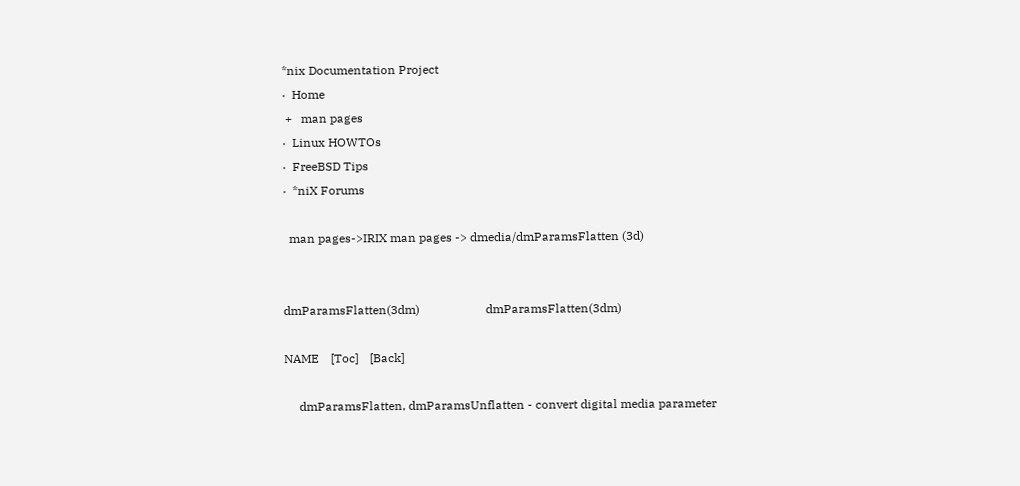*nix Documentation Project
·  Home
 +   man pages
·  Linux HOWTOs
·  FreeBSD Tips
·  *niX Forums

  man pages->IRIX man pages -> dmedia/dmParamsFlatten (3d)


dmParamsFlatten(3dm)                      dmParamsFlatten(3dm)

NAME    [Toc]    [Back]

     dmParamsFlatten, dmParamsUnflatten - convert digital media parameter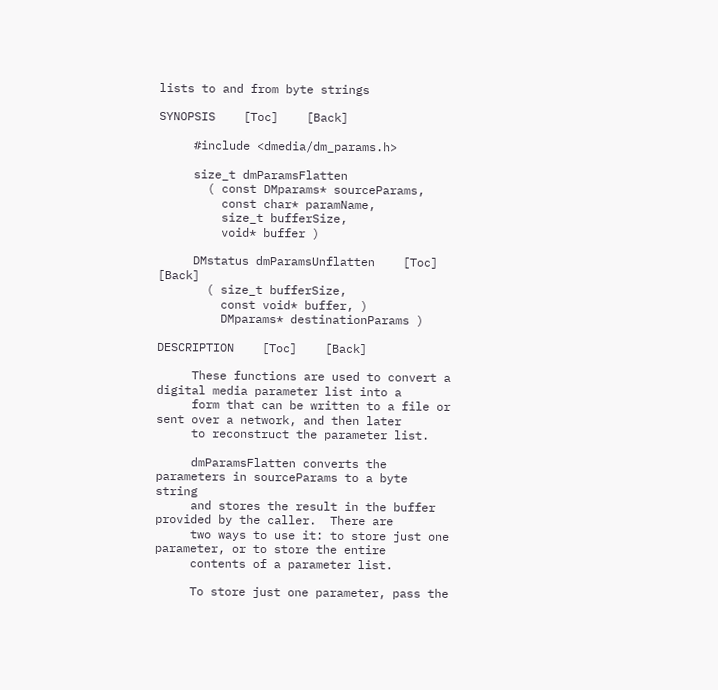lists to and from byte strings

SYNOPSIS    [Toc]    [Back]

     #include <dmedia/dm_params.h>

     size_t dmParamsFlatten
       ( const DMparams* sourceParams,
         const char* paramName,
         size_t bufferSize,
         void* buffer )

     DMstatus dmParamsUnflatten    [Toc]    [Back]
       ( size_t bufferSize,
         const void* buffer, )
         DMparams* destinationParams )

DESCRIPTION    [Toc]    [Back]

     These functions are used to convert a digital media parameter list into a
     form that can be written to a file or sent over a network, and then later
     to reconstruct the parameter list.

     dmParamsFlatten converts the parameters in sourceParams to a byte string
     and stores the result in the buffer provided by the caller.  There are
     two ways to use it: to store just one parameter, or to store the entire
     contents of a parameter list.

     To store just one parameter, pass the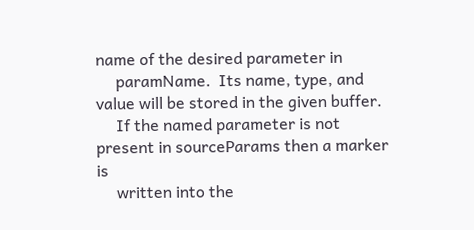name of the desired parameter in
     paramName.  Its name, type, and value will be stored in the given buffer.
     If the named parameter is not present in sourceParams then a marker is
     written into the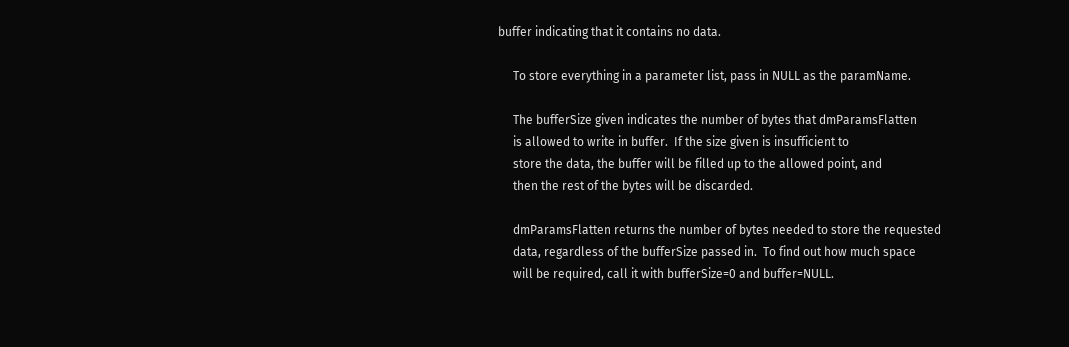buffer indicating that it contains no data.

     To store everything in a parameter list, pass in NULL as the paramName.

     The bufferSize given indicates the number of bytes that dmParamsFlatten
     is allowed to write in buffer.  If the size given is insufficient to
     store the data, the buffer will be filled up to the allowed point, and
     then the rest of the bytes will be discarded.

     dmParamsFlatten returns the number of bytes needed to store the requested
     data, regardless of the bufferSize passed in.  To find out how much space
     will be required, call it with bufferSize=0 and buffer=NULL.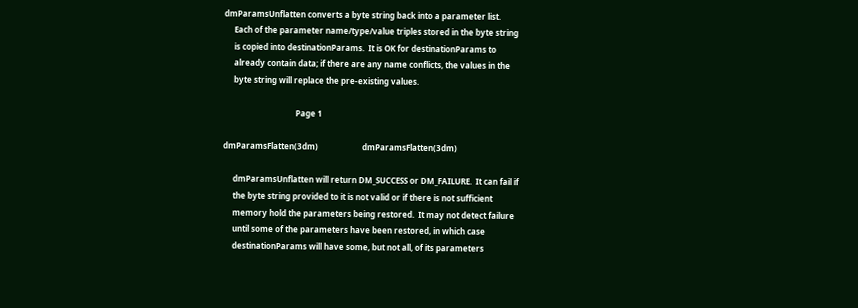dmParamsUnflatten converts a byte string back into a parameter list.
     Each of the parameter name/type/value triples stored in the byte string
     is copied into destinationParams.  It is OK for destinationParams to
     already contain data; if there are any name conflicts, the values in the
     byte string will replace the pre-existing values.

                                    Page 1

dmParamsFlatten(3dm)                      dmParamsFlatten(3dm)

     dmParamsUnflatten will return DM_SUCCESS or DM_FAILURE.  It can fail if
     the byte string provided to it is not valid or if there is not sufficient
     memory hold the parameters being restored.  It may not detect failure
     until some of the parameters have been restored, in which case
     destinationParams will have some, but not all, of its parameters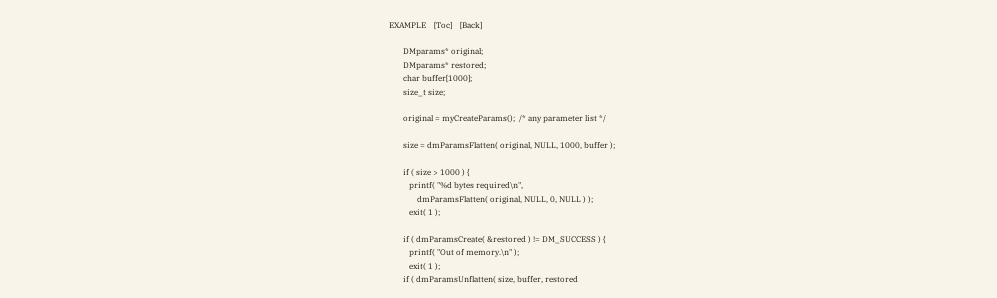EXAMPLE    [Toc]    [Back]

       DMparams* original;
       DMparams* restored;
       char buffer[1000];
       size_t size;

       original = myCreateParams();  /* any parameter list */

       size = dmParamsFlatten( original, NULL, 1000, buffer );

       if ( size > 1000 ) {
          printf( "%d bytes required\n",
              dmParamsFlatten( original, NULL, 0, NULL ) );
          exit( 1 );

       if ( dmParamsCreate( &restored ) != DM_SUCCESS ) {
          printf( "Out of memory.\n" );
          exit( 1 );
       if ( dmParamsUnflatten( size, buffer, restored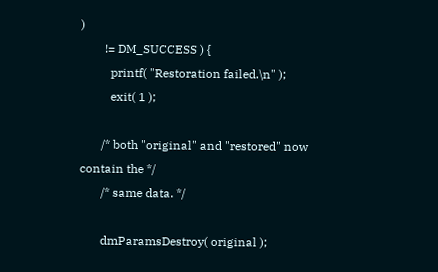)
        != DM_SUCCESS ) {
          printf( "Restoration failed.\n" );
          exit( 1 );

       /* both "original" and "restored" now contain the */
       /* same data. */

       dmParamsDestroy( original );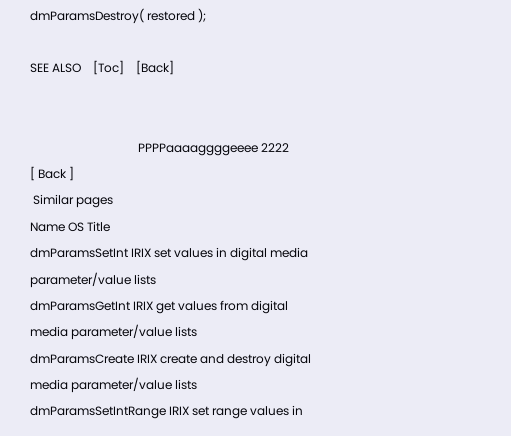dmParamsDestroy( restored );

SEE ALSO    [Toc]    [Back]


                                    PPPPaaaaggggeeee 2222
[ Back ]
 Similar pages
Name OS Title
dmParamsSetInt IRIX set values in digital media parameter/value lists
dmParamsGetInt IRIX get values from digital media parameter/value lists
dmParamsCreate IRIX create and destroy digital media parameter/value lists
dmParamsSetIntRange IRIX set range values in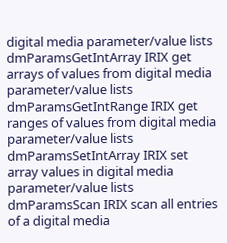digital media parameter/value lists
dmParamsGetIntArray IRIX get arrays of values from digital media parameter/value lists
dmParamsGetIntRange IRIX get ranges of values from digital media parameter/value lists
dmParamsSetIntArray IRIX set array values in digital media parameter/value lists
dmParamsScan IRIX scan all entries of a digital media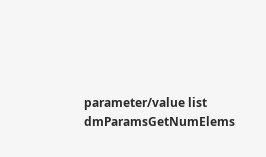parameter/value list
dmParamsGetNumElems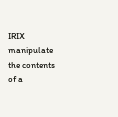IRIX manipulate the contents of a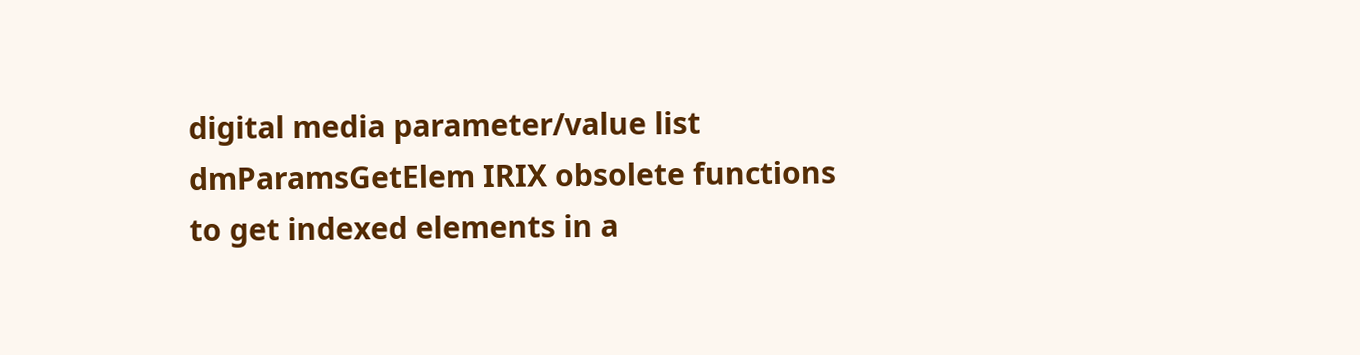digital media parameter/value list
dmParamsGetElem IRIX obsolete functions to get indexed elements in a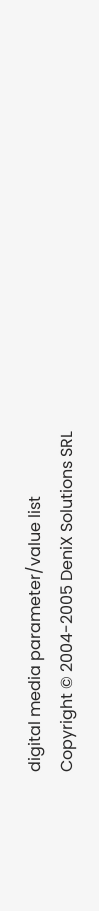digital media parameter/value list
Copyright © 2004-2005 DeniX Solutions SRL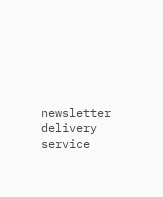newsletter delivery service